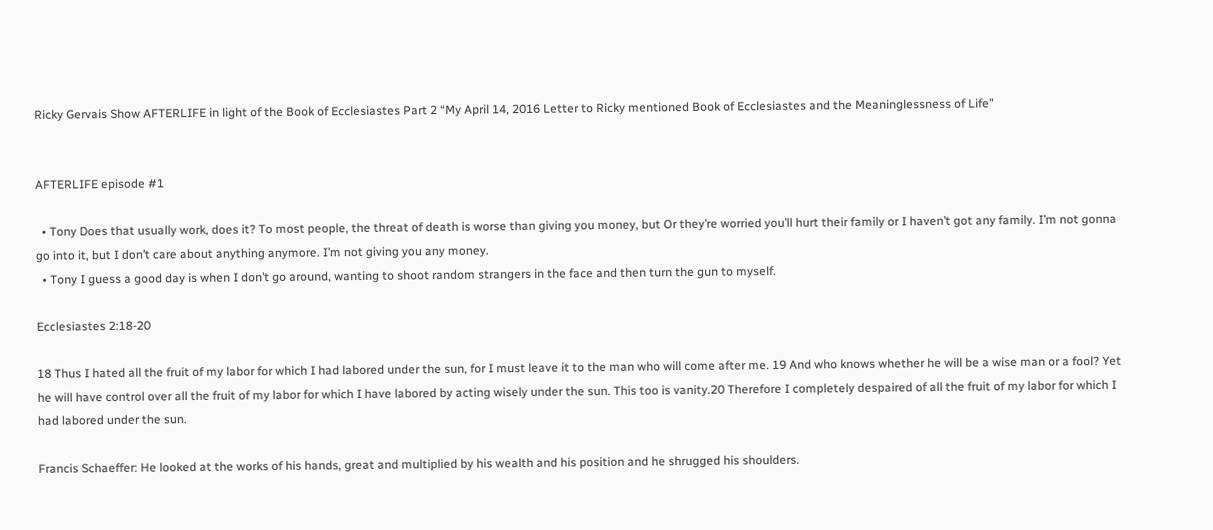Ricky Gervais Show AFTERLIFE in light of the Book of Ecclesiastes Part 2 “My April 14, 2016 Letter to Ricky mentioned Book of Ecclesiastes and the Meaninglessness of Life”


AFTERLIFE episode #1

  • Tony Does that usually work, does it? To most people, the threat of death is worse than giving you money, but Or they’re worried you’ll hurt their family or I haven’t got any family. I’m not gonna go into it, but I don’t care about anything anymore. I’m not giving you any money.
  • Tony I guess a good day is when I don’t go around, wanting to shoot random strangers in the face and then turn the gun to myself.

Ecclesiastes 2:18-20

18 Thus I hated all the fruit of my labor for which I had labored under the sun, for I must leave it to the man who will come after me. 19 And who knows whether he will be a wise man or a fool? Yet he will have control over all the fruit of my labor for which I have labored by acting wisely under the sun. This too is vanity.20 Therefore I completely despaired of all the fruit of my labor for which I had labored under the sun.

Francis Schaeffer: He looked at the works of his hands, great and multiplied by his wealth and his position and he shrugged his shoulders.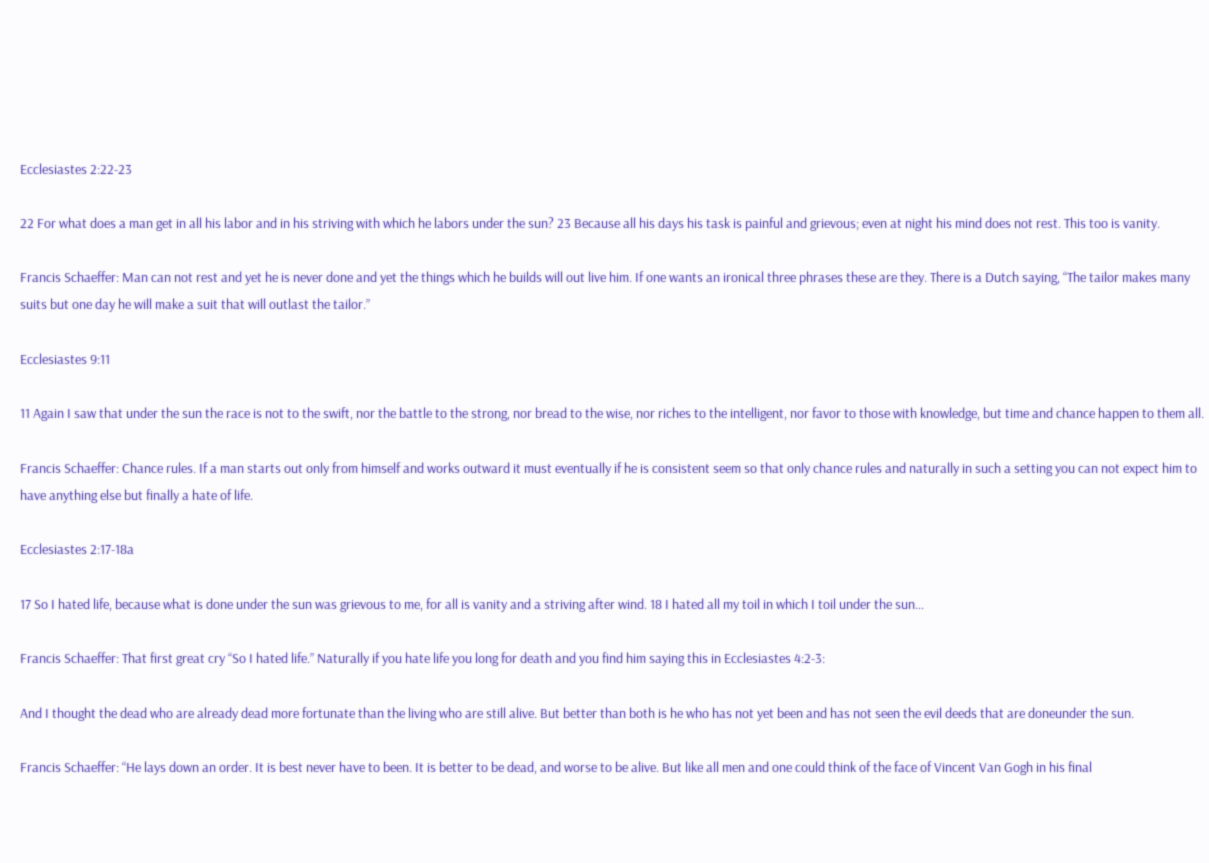Ecclesiastes 2:22-23

22 For what does a man get in all his labor and in his striving with which he labors under the sun? 23 Because all his days his task is painful and grievous; even at night his mind does not rest. This too is vanity.

Francis Schaeffer: Man can not rest and yet he is never done and yet the things which he builds will out live him. If one wants an ironical three phrases these are they. There is a Dutch saying, “The tailor makes many suits but one day he will make a suit that will outlast the tailor.”

Ecclesiastes 9:11

11 Again I saw that under the sun the race is not to the swift, nor the battle to the strong, nor bread to the wise, nor riches to the intelligent, nor favor to those with knowledge, but time and chance happen to them all.

Francis Schaeffer: Chance rules. If a man starts out only from himself and works outward it must eventually if he is consistent seem so that only chance rules and naturally in such a setting you can not expect him to have anything else but finally a hate of life.

Ecclesiastes 2:17-18a

17 So I hated life, because what is done under the sun was grievous to me, for all is vanity and a striving after wind. 18 I hated all my toil in which I toil under the sun…

Francis Schaeffer: That first great cry “So I hated life.” Naturally if you hate life you long for death and you find him saying this in Ecclesiastes 4:2-3:

And I thought the dead who are already dead more fortunate than the living who are still alive. But better than both is he who has not yet been and has not seen the evil deeds that are doneunder the sun.

Francis Schaeffer: “He lays down an order. It is best never have to been. It is better to be dead, and worse to be alive. But like all men and one could think of the face of Vincent Van Gogh in his final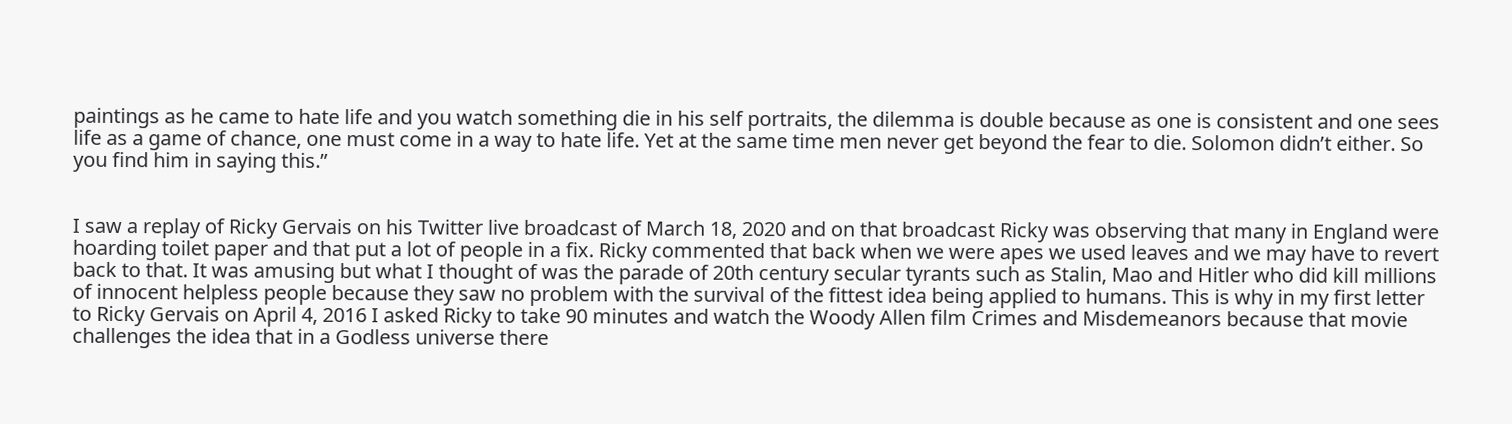paintings as he came to hate life and you watch something die in his self portraits, the dilemma is double because as one is consistent and one sees life as a game of chance, one must come in a way to hate life. Yet at the same time men never get beyond the fear to die. Solomon didn’t either. So you find him in saying this.”


I saw a replay of Ricky Gervais on his Twitter live broadcast of March 18, 2020 and on that broadcast Ricky was observing that many in England were hoarding toilet paper and that put a lot of people in a fix. Ricky commented that back when we were apes we used leaves and we may have to revert back to that. It was amusing but what I thought of was the parade of 20th century secular tyrants such as Stalin, Mao and Hitler who did kill millions of innocent helpless people because they saw no problem with the survival of the fittest idea being applied to humans. This is why in my first letter to Ricky Gervais on April 4, 2016 I asked Ricky to take 90 minutes and watch the Woody Allen film Crimes and Misdemeanors because that movie challenges the idea that in a Godless universe there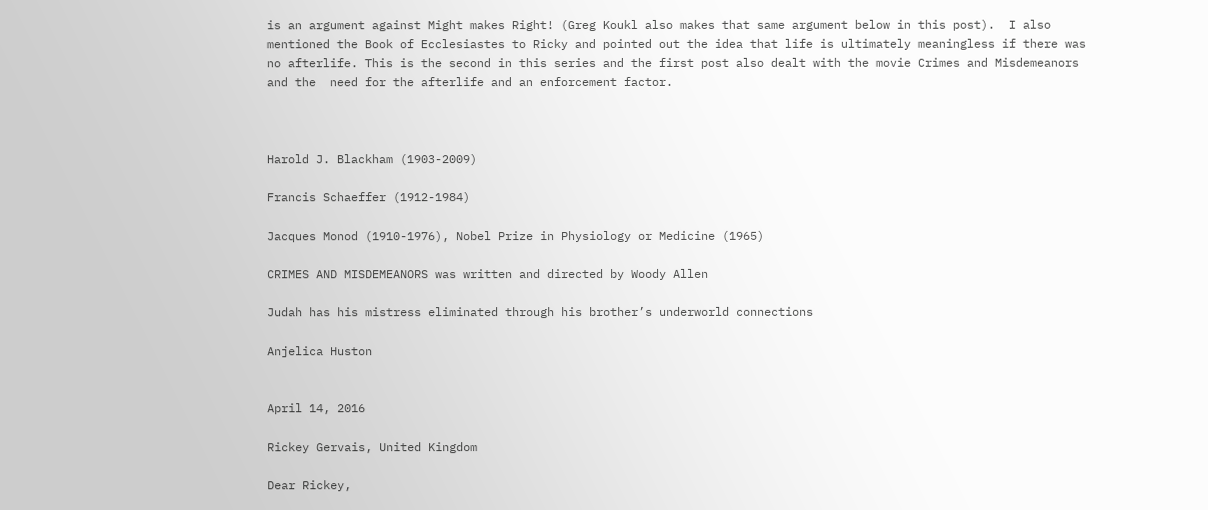is an argument against Might makes Right! (Greg Koukl also makes that same argument below in this post).  I also mentioned the Book of Ecclesiastes to Ricky and pointed out the idea that life is ultimately meaningless if there was no afterlife. This is the second in this series and the first post also dealt with the movie Crimes and Misdemeanors and the  need for the afterlife and an enforcement factor.



Harold J. Blackham (1903-2009)

Francis Schaeffer (1912-1984)

Jacques Monod (1910-1976), Nobel Prize in Physiology or Medicine (1965)

CRIMES AND MISDEMEANORS was written and directed by Woody Allen

Judah has his mistress eliminated through his brother’s underworld connections

Anjelica Huston


April 14, 2016

Rickey Gervais, United Kingdom

Dear Rickey,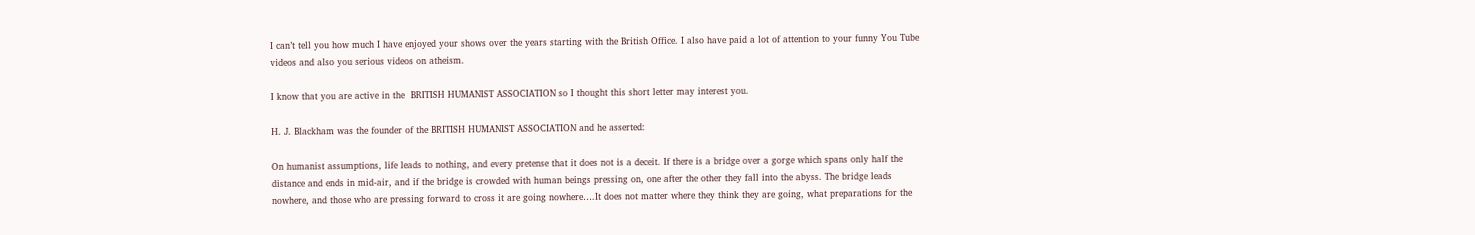I can’t tell you how much I have enjoyed your shows over the years starting with the British Office. I also have paid a lot of attention to your funny You Tube videos and also you serious videos on atheism.

I know that you are active in the  BRITISH HUMANIST ASSOCIATION so I thought this short letter may interest you.

H. J. Blackham was the founder of the BRITISH HUMANIST ASSOCIATION and he asserted:

On humanist assumptions, life leads to nothing, and every pretense that it does not is a deceit. If there is a bridge over a gorge which spans only half the distance and ends in mid-air, and if the bridge is crowded with human beings pressing on, one after the other they fall into the abyss. The bridge leads nowhere, and those who are pressing forward to cross it are going nowhere….It does not matter where they think they are going, what preparations for the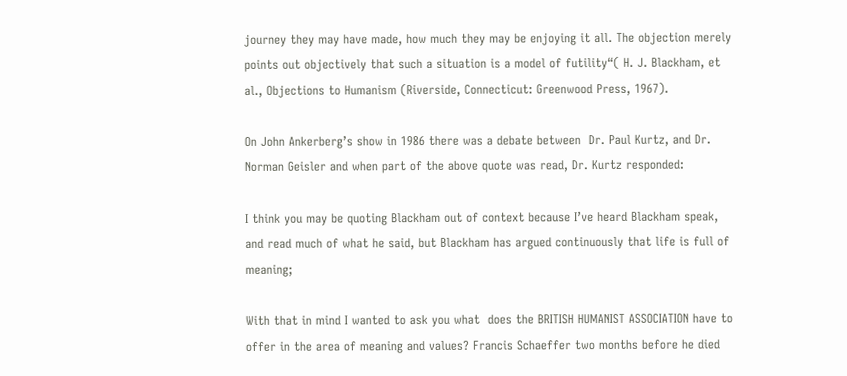journey they may have made, how much they may be enjoying it all. The objection merely points out objectively that such a situation is a model of futility“( H. J. Blackham, et al., Objections to Humanism (Riverside, Connecticut: Greenwood Press, 1967).

On John Ankerberg’s show in 1986 there was a debate between  Dr. Paul Kurtz, and Dr. Norman Geisler and when part of the above quote was read, Dr. Kurtz responded:

I think you may be quoting Blackham out of context because I’ve heard Blackham speak, and read much of what he said, but Blackham has argued continuously that life is full of meaning;

With that in mind I wanted to ask you what  does the BRITISH HUMANIST ASSOCIATION have to offer in the area of meaning and values? Francis Schaeffer two months before he died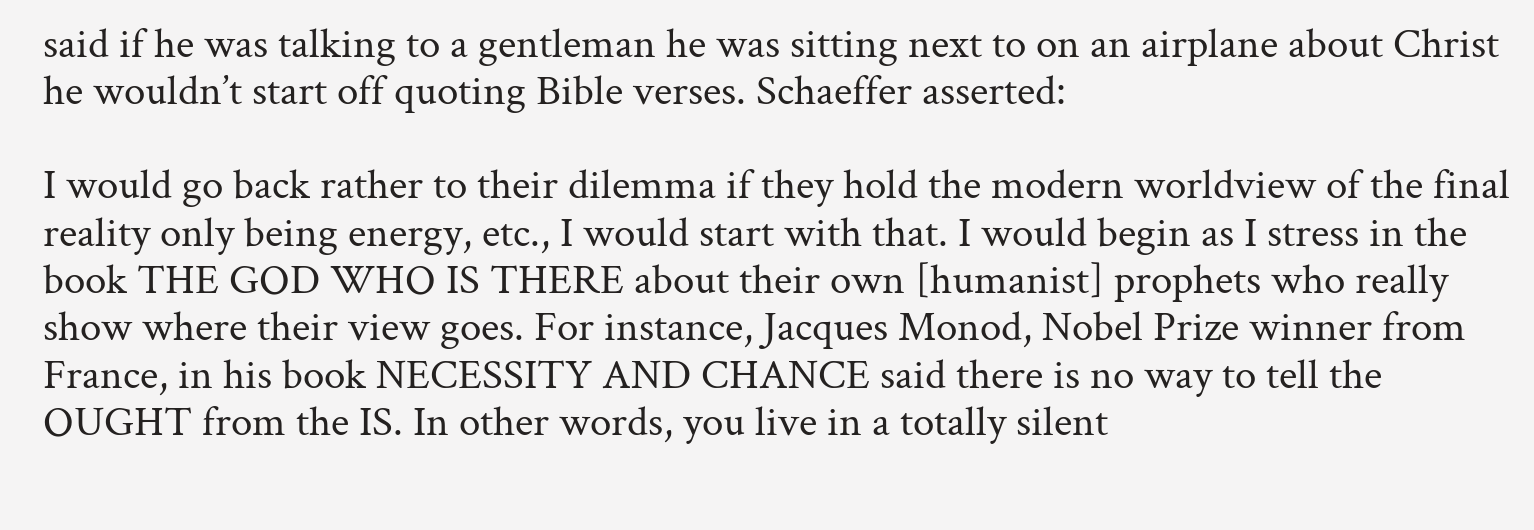said if he was talking to a gentleman he was sitting next to on an airplane about Christ he wouldn’t start off quoting Bible verses. Schaeffer asserted:

I would go back rather to their dilemma if they hold the modern worldview of the final reality only being energy, etc., I would start with that. I would begin as I stress in the book THE GOD WHO IS THERE about their own [humanist] prophets who really show where their view goes. For instance, Jacques Monod, Nobel Prize winner from France, in his book NECESSITY AND CHANCE said there is no way to tell the OUGHT from the IS. In other words, you live in a totally silent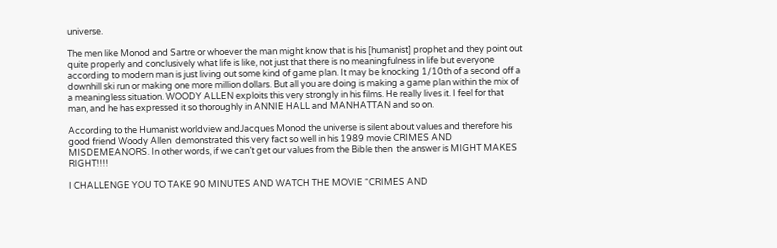universe.

The men like Monod and Sartre or whoever the man might know that is his [humanist] prophet and they point out quite properly and conclusively what life is like, not just that there is no meaningfulness in life but everyone according to modern man is just living out some kind of game plan. It may be knocking 1/10th of a second off a downhill ski run or making one more million dollars. But all you are doing is making a game plan within the mix of a meaningless situation. WOODY ALLEN exploits this very strongly in his films. He really lives it. I feel for that man, and he has expressed it so thoroughly in ANNIE HALL and MANHATTAN and so on.

According to the Humanist worldview andJacques Monod the universe is silent about values and therefore his good friend Woody Allen  demonstrated this very fact so well in his 1989 movie CRIMES AND MISDEMEANORS. In other words, if we can’t get our values from the Bible then  the answer is MIGHT MAKES RIGHT!!!!

I CHALLENGE YOU TO TAKE 90 MINUTES AND WATCH THE MOVIE “CRIMES AND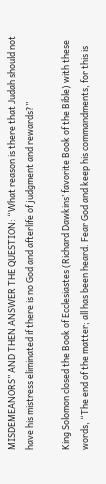MISDEMEANORS” AND THEN ANSWER THE QUESTION: “What reason is there that Judah should not have his mistress eliminated if there is no God and afterlife of judgment and rewards?”

King Solomon closed the Book of Ecclesiastes (Richard Dawkins’ favorite Book of the Bible) with these words, “The end of the matter; all has been heard. Fear God and keep his commandments, for this is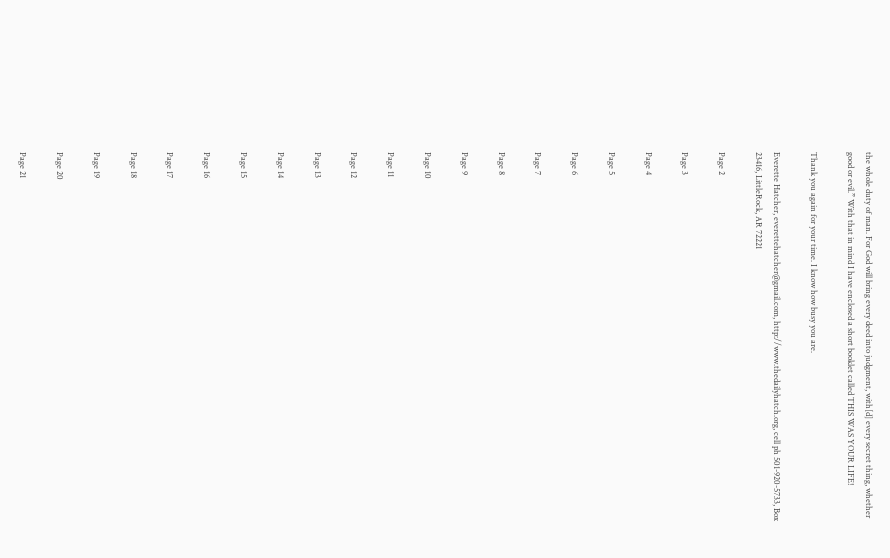the whole duty of man. For God will bring every deed into judgment, with[d] every secret thing, whether good or evil.” With that in mind I have enclosed a short booklet called THIS WAS YOUR LIFE!

Thank you again for your time. I know how busy you are.

Everette Hatcher, everettehatcher@gmail.com, http://www.thedailyhatch.org, cell ph 501-920-5733, Box 23416, LittleRock, AR 72221

Page 2

Page 3

Page 4

Page 5

Page 6

Page 7

Page 8

Page 9

Page 10

Page 11

Page 12

Page 13

Page 14

Page 15

Page 16

Page 17

Page 18

Page 19

Page 20

Page 21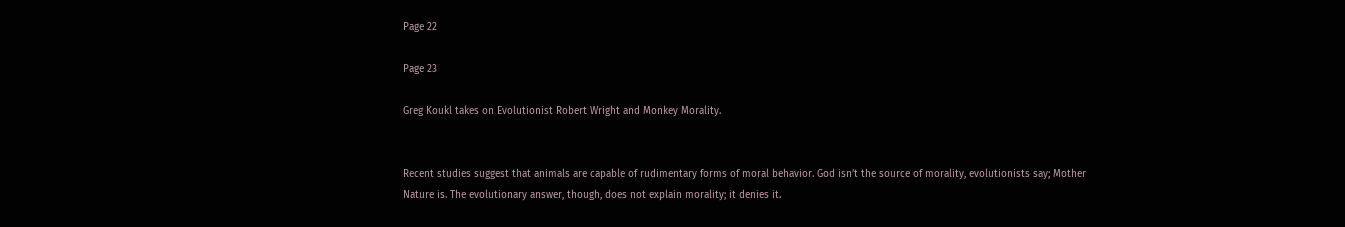Page 22

Page 23

Greg Koukl takes on Evolutionist Robert Wright and Monkey Morality.


Recent studies suggest that animals are capable of rudimentary forms of moral behavior. God isn’t the source of morality, evolutionists say; Mother Nature is. The evolutionary answer, though, does not explain morality; it denies it.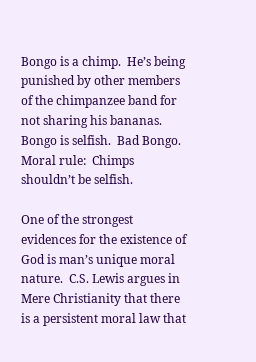Bongo is a chimp.  He’s being punished by other members of the chimpanzee band for not sharing his bananas.  Bongo is selfish.  Bad Bongo.  Moral rule:  Chimps shouldn’t be selfish.

One of the strongest evidences for the existence of God is man’s unique moral nature.  C.S. Lewis argues in Mere Christianity that there is a persistent moral law that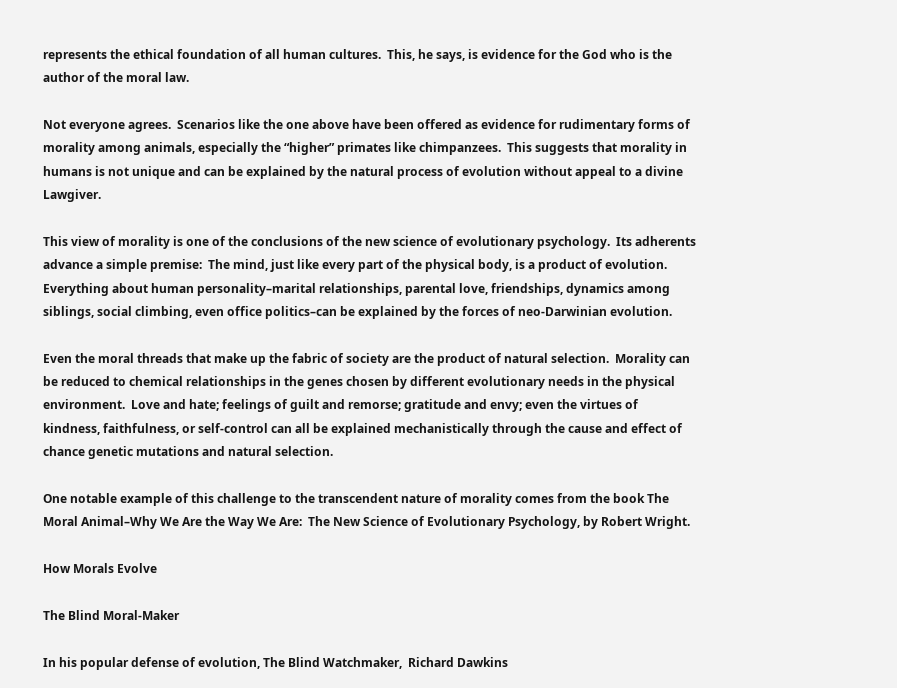represents the ethical foundation of all human cultures.  This, he says, is evidence for the God who is the author of the moral law.

Not everyone agrees.  Scenarios like the one above have been offered as evidence for rudimentary forms of morality among animals, especially the “higher” primates like chimpanzees.  This suggests that morality in humans is not unique and can be explained by the natural process of evolution without appeal to a divine Lawgiver.

This view of morality is one of the conclusions of the new science of evolutionary psychology.  Its adherents advance a simple premise:  The mind, just like every part of the physical body, is a product of evolution.  Everything about human personality–marital relationships, parental love, friendships, dynamics among siblings, social climbing, even office politics–can be explained by the forces of neo-Darwinian evolution.

Even the moral threads that make up the fabric of society are the product of natural selection.  Morality can be reduced to chemical relationships in the genes chosen by different evolutionary needs in the physical environment.  Love and hate; feelings of guilt and remorse; gratitude and envy; even the virtues of kindness, faithfulness, or self-control can all be explained mechanistically through the cause and effect of chance genetic mutations and natural selection.

One notable example of this challenge to the transcendent nature of morality comes from the book The Moral Animal–Why We Are the Way We Are:  The New Science of Evolutionary Psychology, by Robert Wright.

How Morals Evolve

The Blind Moral-Maker

In his popular defense of evolution, The Blind Watchmaker,  Richard Dawkins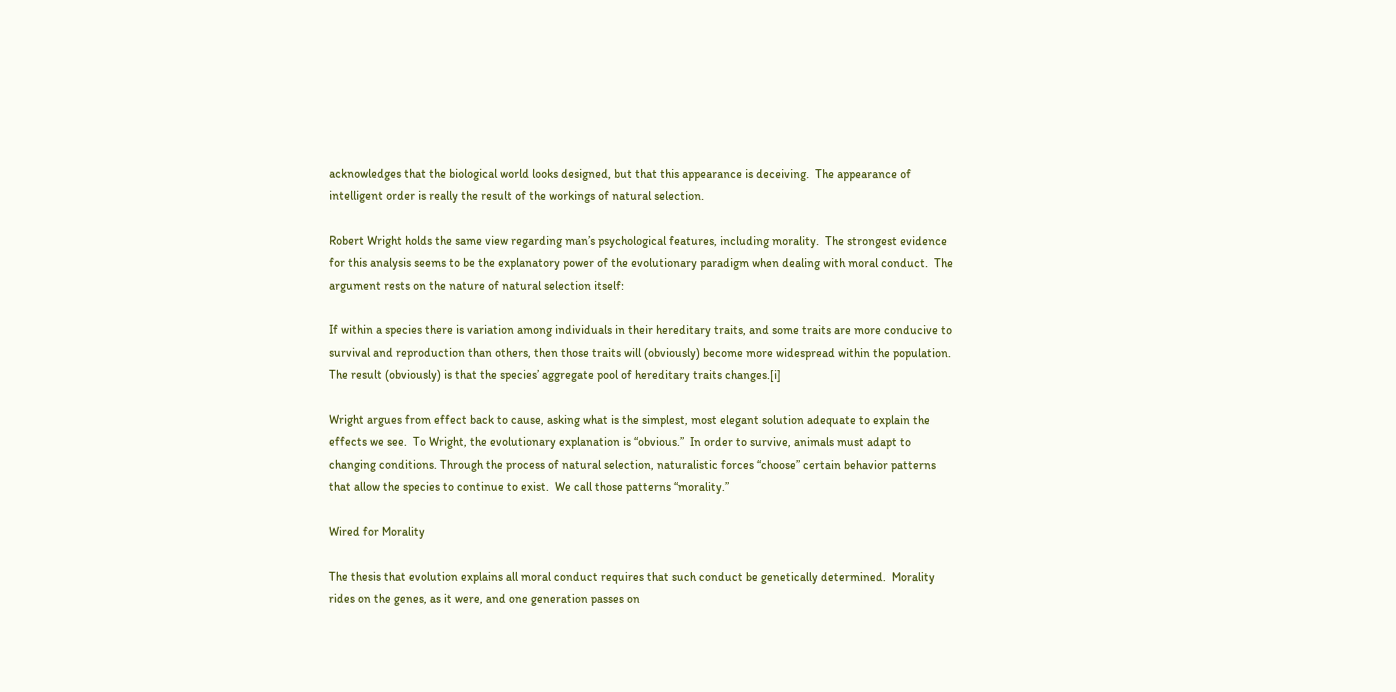acknowledges that the biological world looks designed, but that this appearance is deceiving.  The appearance of intelligent order is really the result of the workings of natural selection.

Robert Wright holds the same view regarding man’s psychological features, including morality.  The strongest evidence for this analysis seems to be the explanatory power of the evolutionary paradigm when dealing with moral conduct.  The argument rests on the nature of natural selection itself:

If within a species there is variation among individuals in their hereditary traits, and some traits are more conducive to survival and reproduction than others, then those traits will (obviously) become more widespread within the population.  The result (obviously) is that the species’ aggregate pool of hereditary traits changes.[i]

Wright argues from effect back to cause, asking what is the simplest, most elegant solution adequate to explain the effects we see.  To Wright, the evolutionary explanation is “obvious.”  In order to survive, animals must adapt to changing conditions. Through the process of natural selection, naturalistic forces “choose” certain behavior patterns that allow the species to continue to exist.  We call those patterns “morality.”

Wired for Morality

The thesis that evolution explains all moral conduct requires that such conduct be genetically determined.  Morality rides on the genes, as it were, and one generation passes on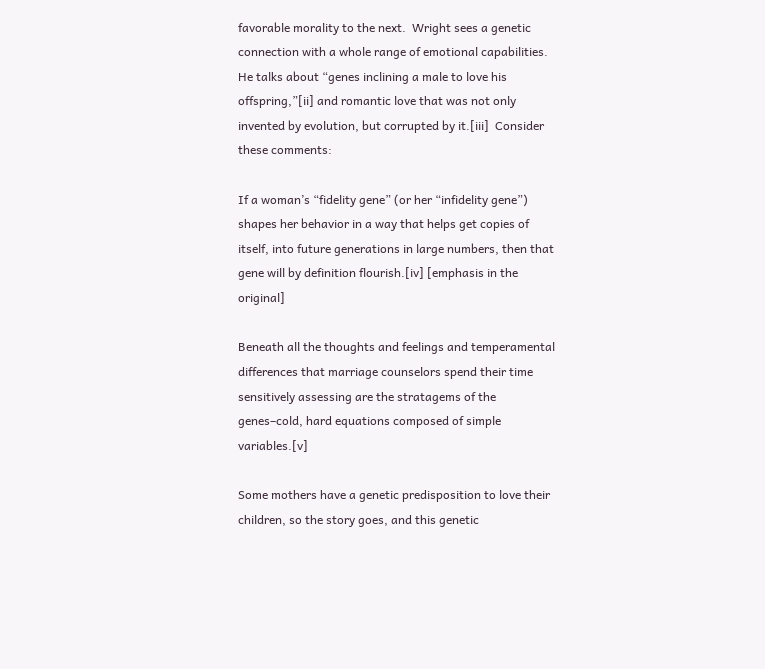favorable morality to the next.  Wright sees a genetic connection with a whole range of emotional capabilities.   He talks about “genes inclining a male to love his offspring,”[ii] and romantic love that was not only invented by evolution, but corrupted by it.[iii]  Consider these comments:

If a woman’s “fidelity gene” (or her “infidelity gene”) shapes her behavior in a way that helps get copies of itself, into future generations in large numbers, then that gene will by definition flourish.[iv] [emphasis in the original]

Beneath all the thoughts and feelings and temperamental differences that marriage counselors spend their time sensitively assessing are the stratagems of the genes–cold, hard equations composed of simple variables.[v]

Some mothers have a genetic predisposition to love their children, so the story goes, and this genetic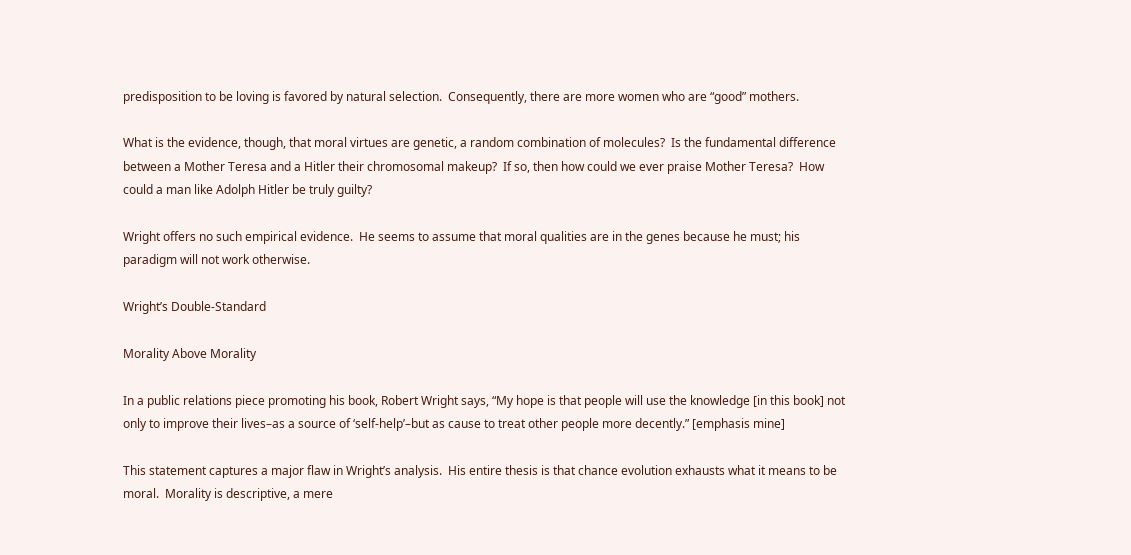predisposition to be loving is favored by natural selection.  Consequently, there are more women who are “good” mothers.

What is the evidence, though, that moral virtues are genetic, a random combination of molecules?  Is the fundamental difference between a Mother Teresa and a Hitler their chromosomal makeup?  If so, then how could we ever praise Mother Teresa?  How could a man like Adolph Hitler be truly guilty?

Wright offers no such empirical evidence.  He seems to assume that moral qualities are in the genes because he must; his paradigm will not work otherwise.

Wright’s Double-Standard

Morality Above Morality

In a public relations piece promoting his book, Robert Wright says, “My hope is that people will use the knowledge [in this book] not only to improve their lives–as a source of ‘self-help’–but as cause to treat other people more decently.” [emphasis mine]

This statement captures a major flaw in Wright’s analysis.  His entire thesis is that chance evolution exhausts what it means to be moral.  Morality is descriptive, a mere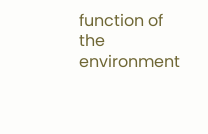function of the environment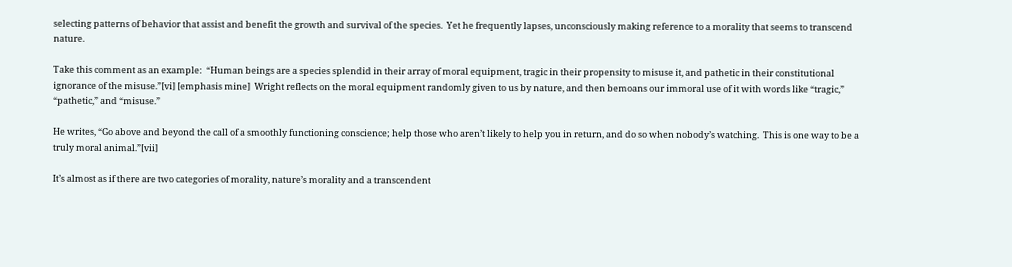selecting patterns of behavior that assist and benefit the growth and survival of the species.  Yet he frequently lapses, unconsciously making reference to a morality that seems to transcend nature.

Take this comment as an example:  “Human beings are a species splendid in their array of moral equipment, tragic in their propensity to misuse it, and pathetic in their constitutional ignorance of the misuse.”[vi] [emphasis mine]  Wright reflects on the moral equipment randomly given to us by nature, and then bemoans our immoral use of it with words like “tragic,” “pathetic,” and “misuse.”

He writes, “Go above and beyond the call of a smoothly functioning conscience; help those who aren’t likely to help you in return, and do so when nobody’s watching.  This is one way to be a truly moral animal.”[vii]

It’s almost as if there are two categories of morality, nature’s morality and a transcendent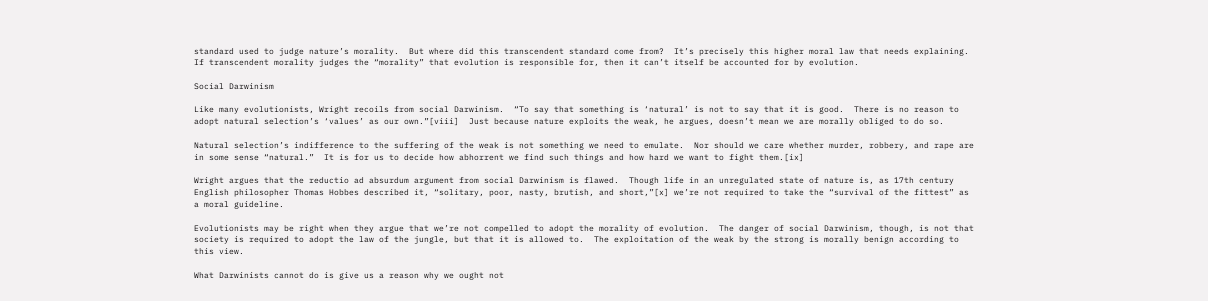standard used to judge nature’s morality.  But where did this transcendent standard come from?  It’s precisely this higher moral law that needs explaining.  If transcendent morality judges the “morality” that evolution is responsible for, then it can’t itself be accounted for by evolution.

Social Darwinism

Like many evolutionists, Wright recoils from social Darwinism.  “To say that something is ‘natural’ is not to say that it is good.  There is no reason to adopt natural selection’s ‘values’ as our own.”[viii]  Just because nature exploits the weak, he argues, doesn’t mean we are morally obliged to do so.

Natural selection’s indifference to the suffering of the weak is not something we need to emulate.  Nor should we care whether murder, robbery, and rape are in some sense “natural.”  It is for us to decide how abhorrent we find such things and how hard we want to fight them.[ix]

Wright argues that the reductio ad absurdum argument from social Darwinism is flawed.  Though life in an unregulated state of nature is, as 17th century English philosopher Thomas Hobbes described it, “solitary, poor, nasty, brutish, and short,”[x] we’re not required to take the “survival of the fittest” as a moral guideline.

Evolutionists may be right when they argue that we’re not compelled to adopt the morality of evolution.  The danger of social Darwinism, though, is not that society is required to adopt the law of the jungle, but that it is allowed to.  The exploitation of the weak by the strong is morally benign according to this view.

What Darwinists cannot do is give us a reason why we ought not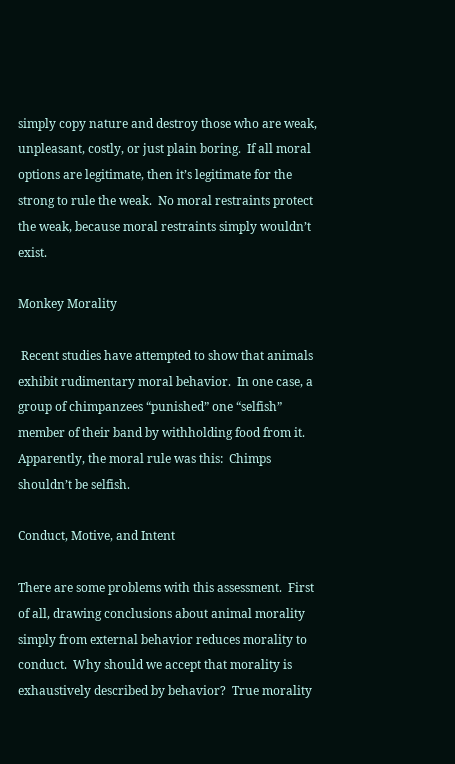simply copy nature and destroy those who are weak, unpleasant, costly, or just plain boring.  If all moral options are legitimate, then it’s legitimate for the strong to rule the weak.  No moral restraints protect the weak, because moral restraints simply wouldn’t exist.

Monkey Morality

 Recent studies have attempted to show that animals exhibit rudimentary moral behavior.  In one case, a group of chimpanzees “punished” one “selfish” member of their band by withholding food from it.  Apparently, the moral rule was this:  Chimps shouldn’t be selfish.

Conduct, Motive, and Intent

There are some problems with this assessment.  First of all, drawing conclusions about animal morality simply from external behavior reduces morality to conduct.  Why should we accept that morality is exhaustively described by behavior?  True morality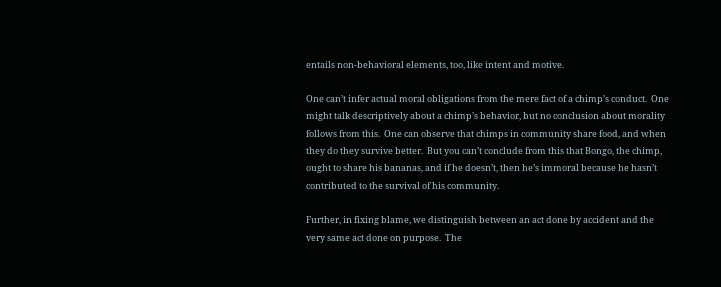entails non-behavioral elements, too, like intent and motive.

One can’t infer actual moral obligations from the mere fact of a chimp’s conduct.  One might talk descriptively about a chimp’s behavior, but no conclusion about morality follows from this.  One can observe that chimps in community share food, and when they do they survive better.  But you can’t conclude from this that Bongo, the chimp, ought to share his bananas, and if he doesn’t, then he’s immoral because he hasn’t contributed to the survival of his community.

Further, in fixing blame, we distinguish between an act done by accident and the very same act done on purpose.  The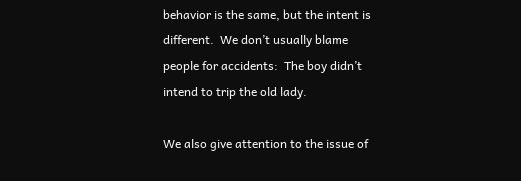behavior is the same, but the intent is different.  We don’t usually blame people for accidents:  The boy didn’t intend to trip the old lady.

We also give attention to the issue of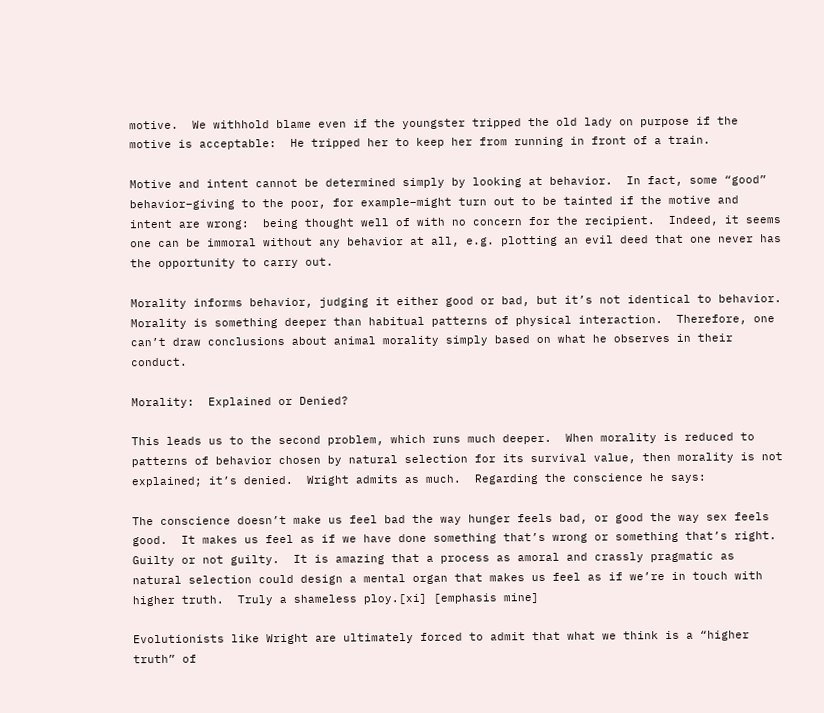motive.  We withhold blame even if the youngster tripped the old lady on purpose if the motive is acceptable:  He tripped her to keep her from running in front of a train.

Motive and intent cannot be determined simply by looking at behavior.  In fact, some “good” behavior–giving to the poor, for example–might turn out to be tainted if the motive and intent are wrong:  being thought well of with no concern for the recipient.  Indeed, it seems one can be immoral without any behavior at all, e.g. plotting an evil deed that one never has the opportunity to carry out.

Morality informs behavior, judging it either good or bad, but it’s not identical to behavior.  Morality is something deeper than habitual patterns of physical interaction.  Therefore, one can’t draw conclusions about animal morality simply based on what he observes in their conduct.

Morality:  Explained or Denied?

This leads us to the second problem, which runs much deeper.  When morality is reduced to patterns of behavior chosen by natural selection for its survival value, then morality is not explained; it’s denied.  Wright admits as much.  Regarding the conscience he says:

The conscience doesn’t make us feel bad the way hunger feels bad, or good the way sex feels good.  It makes us feel as if we have done something that’s wrong or something that’s right.  Guilty or not guilty.  It is amazing that a process as amoral and crassly pragmatic as natural selection could design a mental organ that makes us feel as if we’re in touch with higher truth.  Truly a shameless ploy.[xi] [emphasis mine]

Evolutionists like Wright are ultimately forced to admit that what we think is a “higher truth” of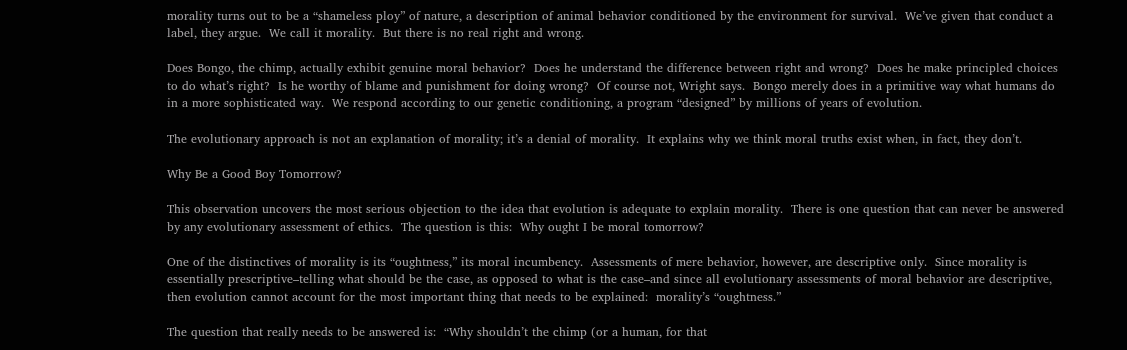morality turns out to be a “shameless ploy” of nature, a description of animal behavior conditioned by the environment for survival.  We’ve given that conduct a label, they argue.  We call it morality.  But there is no real right and wrong.

Does Bongo, the chimp, actually exhibit genuine moral behavior?  Does he understand the difference between right and wrong?  Does he make principled choices to do what’s right?  Is he worthy of blame and punishment for doing wrong?  Of course not, Wright says.  Bongo merely does in a primitive way what humans do in a more sophisticated way.  We respond according to our genetic conditioning, a program “designed” by millions of years of evolution.

The evolutionary approach is not an explanation of morality; it’s a denial of morality.  It explains why we think moral truths exist when, in fact, they don’t.

Why Be a Good Boy Tomorrow?

This observation uncovers the most serious objection to the idea that evolution is adequate to explain morality.  There is one question that can never be answered by any evolutionary assessment of ethics.  The question is this:  Why ought I be moral tomorrow?

One of the distinctives of morality is its “oughtness,” its moral incumbency.  Assessments of mere behavior, however, are descriptive only.  Since morality is essentially prescriptive–telling what should be the case, as opposed to what is the case–and since all evolutionary assessments of moral behavior are descriptive, then evolution cannot account for the most important thing that needs to be explained:  morality’s “oughtness.”

The question that really needs to be answered is:  “Why shouldn’t the chimp (or a human, for that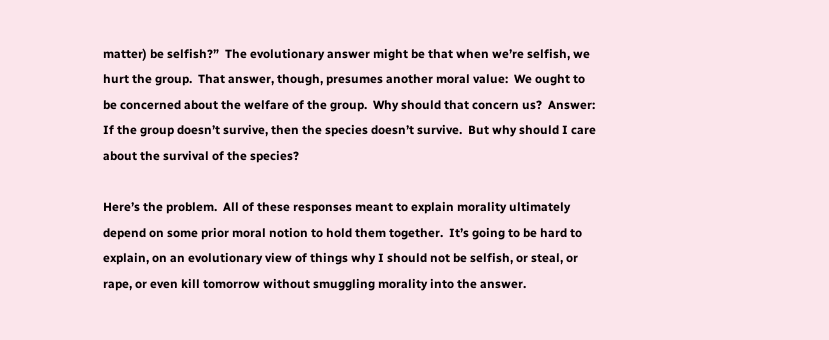matter) be selfish?”  The evolutionary answer might be that when we’re selfish, we hurt the group.  That answer, though, presumes another moral value:  We ought to be concerned about the welfare of the group.  Why should that concern us?  Answer:  If the group doesn’t survive, then the species doesn’t survive.  But why should I care about the survival of the species?

Here’s the problem.  All of these responses meant to explain morality ultimately depend on some prior moral notion to hold them together.  It’s going to be hard to explain, on an evolutionary view of things why I should not be selfish, or steal, or rape, or even kill tomorrow without smuggling morality into the answer.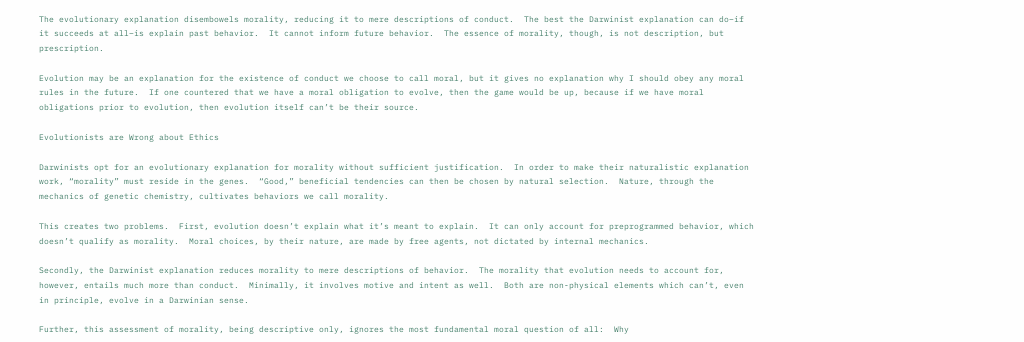The evolutionary explanation disembowels morality, reducing it to mere descriptions of conduct.  The best the Darwinist explanation can do–if it succeeds at all–is explain past behavior.  It cannot inform future behavior.  The essence of morality, though, is not description, but prescription.

Evolution may be an explanation for the existence of conduct we choose to call moral, but it gives no explanation why I should obey any moral rules in the future.  If one countered that we have a moral obligation to evolve, then the game would be up, because if we have moral obligations prior to evolution, then evolution itself can’t be their source.

Evolutionists are Wrong about Ethics

Darwinists opt for an evolutionary explanation for morality without sufficient justification.  In order to make their naturalistic explanation work, “morality” must reside in the genes.  “Good,” beneficial tendencies can then be chosen by natural selection.  Nature, through the mechanics of genetic chemistry, cultivates behaviors we call morality.

This creates two problems.  First, evolution doesn’t explain what it’s meant to explain.  It can only account for preprogrammed behavior, which doesn’t qualify as morality.  Moral choices, by their nature, are made by free agents, not dictated by internal mechanics.

Secondly, the Darwinist explanation reduces morality to mere descriptions of behavior.  The morality that evolution needs to account for, however, entails much more than conduct.  Minimally, it involves motive and intent as well.  Both are non-physical elements which can’t, even in principle, evolve in a Darwinian sense.

Further, this assessment of morality, being descriptive only, ignores the most fundamental moral question of all:  Why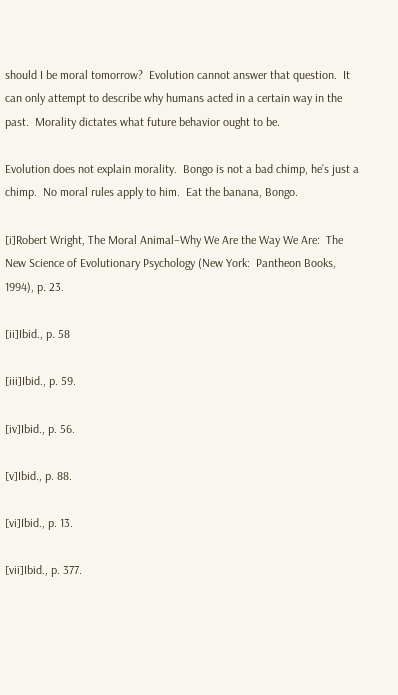should I be moral tomorrow?  Evolution cannot answer that question.  It can only attempt to describe why humans acted in a certain way in the past.  Morality dictates what future behavior ought to be.

Evolution does not explain morality.  Bongo is not a bad chimp, he’s just a chimp.  No moral rules apply to him.  Eat the banana, Bongo.

[i]Robert Wright, The Moral Animal–Why We Are the Way We Are:  The New Science of Evolutionary Psychology (New York:  Pantheon Books, 1994), p. 23.

[ii]Ibid., p. 58

[iii]Ibid., p. 59.

[iv]Ibid., p. 56.

[v]Ibid., p. 88.

[vi]Ibid., p. 13.

[vii]Ibid., p. 377.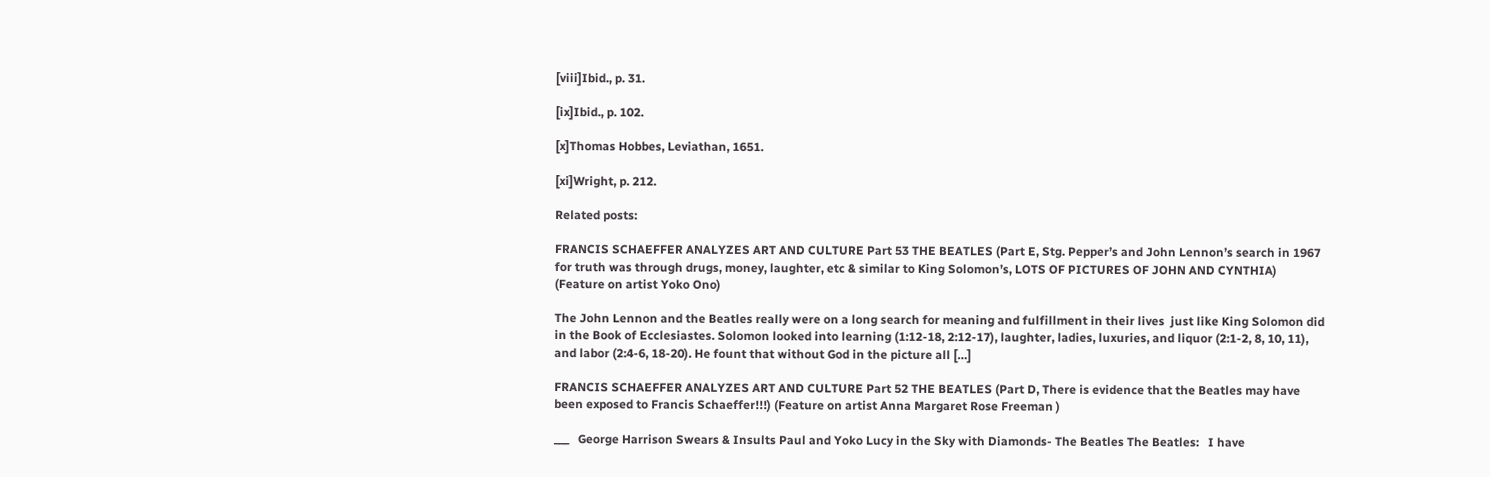[viii]Ibid., p. 31.

[ix]Ibid., p. 102.

[x]Thomas Hobbes, Leviathan, 1651.

[xi]Wright, p. 212.

Related posts:

FRANCIS SCHAEFFER ANALYZES ART AND CULTURE Part 53 THE BEATLES (Part E, Stg. Pepper’s and John Lennon’s search in 1967 for truth was through drugs, money, laughter, etc & similar to King Solomon’s, LOTS OF PICTURES OF JOHN AND CYNTHIA) (Feature on artist Yoko Ono)

The John Lennon and the Beatles really were on a long search for meaning and fulfillment in their lives  just like King Solomon did in the Book of Ecclesiastes. Solomon looked into learning (1:12-18, 2:12-17), laughter, ladies, luxuries, and liquor (2:1-2, 8, 10, 11), and labor (2:4-6, 18-20). He fount that without God in the picture all […]

FRANCIS SCHAEFFER ANALYZES ART AND CULTURE Part 52 THE BEATLES (Part D, There is evidence that the Beatles may have been exposed to Francis Schaeffer!!!) (Feature on artist Anna Margaret Rose Freeman )

___   George Harrison Swears & Insults Paul and Yoko Lucy in the Sky with Diamonds- The Beatles The Beatles:   I have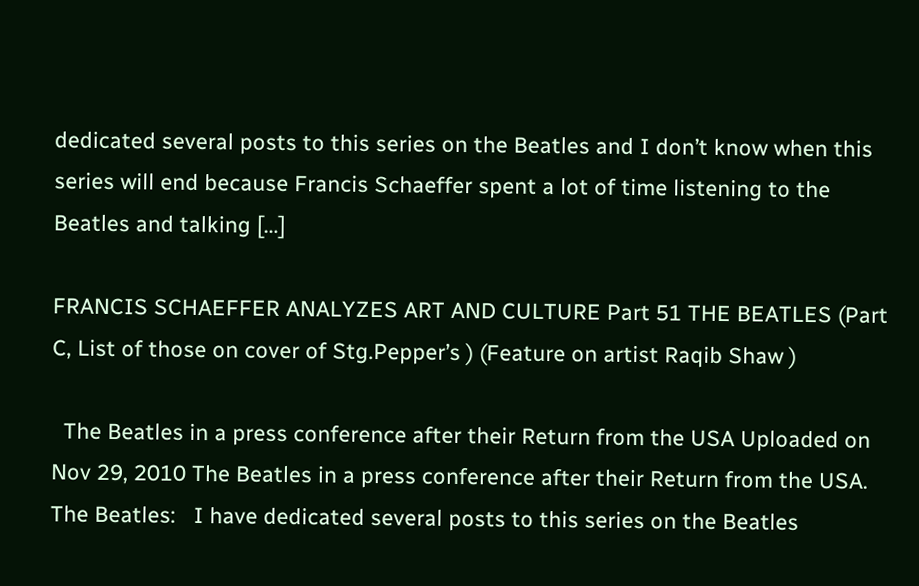dedicated several posts to this series on the Beatles and I don’t know when this series will end because Francis Schaeffer spent a lot of time listening to the Beatles and talking […]

FRANCIS SCHAEFFER ANALYZES ART AND CULTURE Part 51 THE BEATLES (Part C, List of those on cover of Stg.Pepper’s ) (Feature on artist Raqib Shaw )

  The Beatles in a press conference after their Return from the USA Uploaded on Nov 29, 2010 The Beatles in a press conference after their Return from the USA. The Beatles:   I have dedicated several posts to this series on the Beatles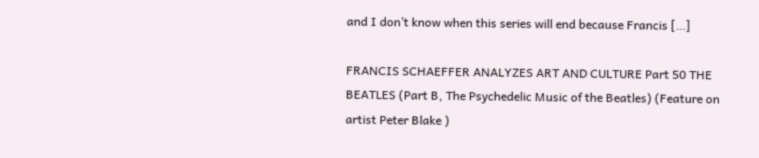and I don’t know when this series will end because Francis […]

FRANCIS SCHAEFFER ANALYZES ART AND CULTURE Part 50 THE BEATLES (Part B, The Psychedelic Music of the Beatles) (Feature on artist Peter Blake )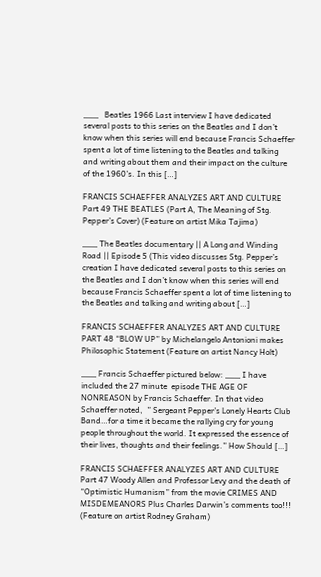___   Beatles 1966 Last interview I have dedicated several posts to this series on the Beatles and I don’t know when this series will end because Francis Schaeffer spent a lot of time listening to the Beatles and talking and writing about them and their impact on the culture of the 1960’s. In this […]

FRANCIS SCHAEFFER ANALYZES ART AND CULTURE Part 49 THE BEATLES (Part A, The Meaning of Stg. Pepper’s Cover) (Feature on artist Mika Tajima)

___ The Beatles documentary || A Long and Winding Road || Episode 5 (This video discusses Stg. Pepper’s creation I have dedicated several posts to this series on the Beatles and I don’t know when this series will end because Francis Schaeffer spent a lot of time listening to the Beatles and talking and writing about […]

FRANCIS SCHAEFFER ANALYZES ART AND CULTURE PART 48 “BLOW UP” by Michelangelo Antonioni makes Philosophic Statement (Feature on artist Nancy Holt)

___ Francis Schaeffer pictured below: ___ I have included the 27 minute  episode THE AGE OF NONREASON by Francis Schaeffer. In that video Schaeffer noted,  ” Sergeant Pepper’s Lonely Hearts Club Band…for a time it became the rallying cry for young people throughout the world. It expressed the essence of their lives, thoughts and their feelings.” How Should […]

FRANCIS SCHAEFFER ANALYZES ART AND CULTURE Part 47 Woody Allen and Professor Levy and the death of “Optimistic Humanism” from the movie CRIMES AND MISDEMEANORS Plus Charles Darwin’s comments too!!! (Feature on artist Rodney Graham)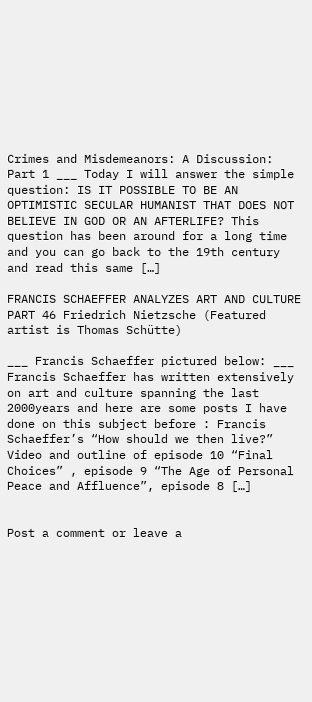Crimes and Misdemeanors: A Discussion: Part 1 ___ Today I will answer the simple question: IS IT POSSIBLE TO BE AN OPTIMISTIC SECULAR HUMANIST THAT DOES NOT BELIEVE IN GOD OR AN AFTERLIFE? This question has been around for a long time and you can go back to the 19th century and read this same […]

FRANCIS SCHAEFFER ANALYZES ART AND CULTURE PART 46 Friedrich Nietzsche (Featured artist is Thomas Schütte)

___ Francis Schaeffer pictured below: ___ Francis Schaeffer has written extensively on art and culture spanning the last 2000years and here are some posts I have done on this subject before : Francis Schaeffer’s “How should we then live?” Video and outline of episode 10 “Final Choices” , episode 9 “The Age of Personal Peace and Affluence”, episode 8 […]


Post a comment or leave a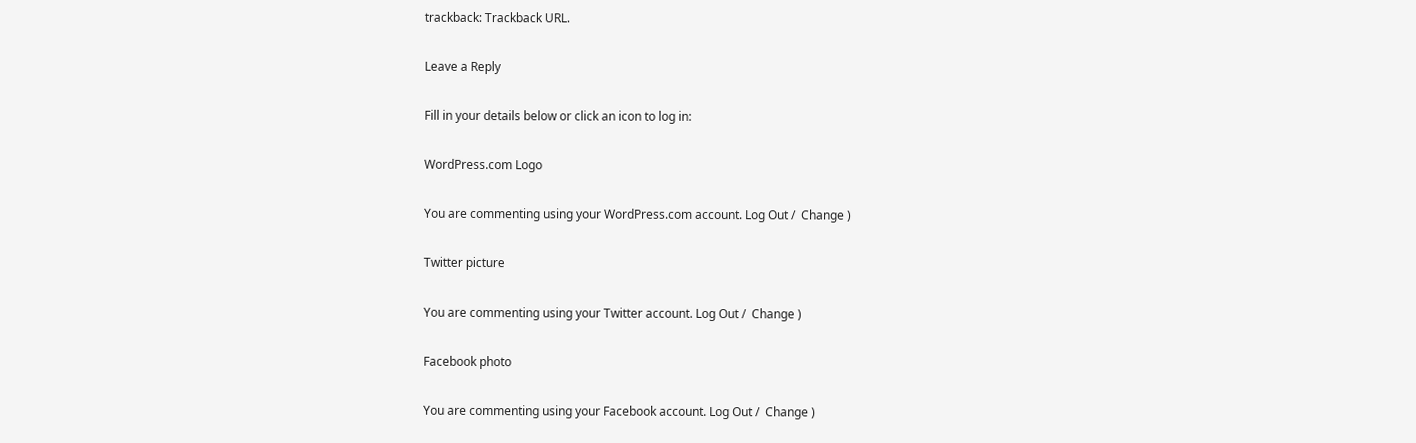trackback: Trackback URL.

Leave a Reply

Fill in your details below or click an icon to log in:

WordPress.com Logo

You are commenting using your WordPress.com account. Log Out /  Change )

Twitter picture

You are commenting using your Twitter account. Log Out /  Change )

Facebook photo

You are commenting using your Facebook account. Log Out /  Change )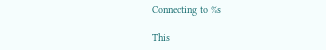Connecting to %s

This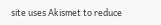site uses Akismet to reduce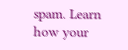spam. Learn how your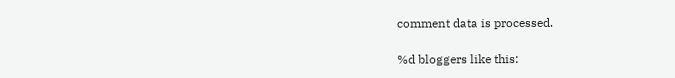comment data is processed.

%d bloggers like this: